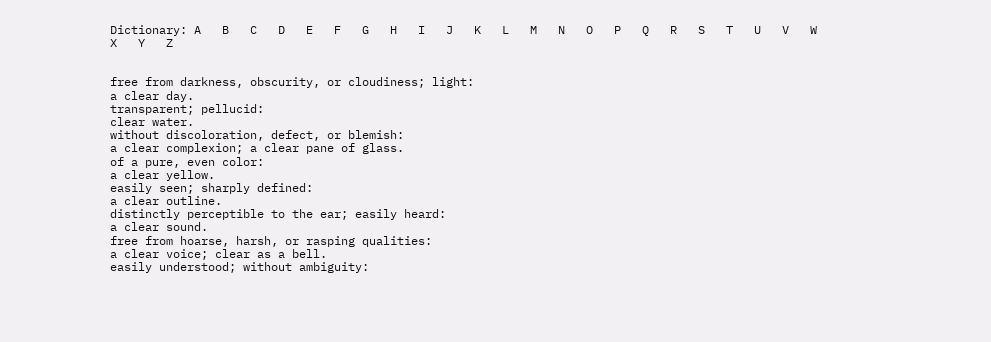Dictionary: A   B   C   D   E   F   G   H   I   J   K   L   M   N   O   P   Q   R   S   T   U   V   W   X   Y   Z


free from darkness, obscurity, or cloudiness; light:
a clear day.
transparent; pellucid:
clear water.
without discoloration, defect, or blemish:
a clear complexion; a clear pane of glass.
of a pure, even color:
a clear yellow.
easily seen; sharply defined:
a clear outline.
distinctly perceptible to the ear; easily heard:
a clear sound.
free from hoarse, harsh, or rasping qualities:
a clear voice; clear as a bell.
easily understood; without ambiguity: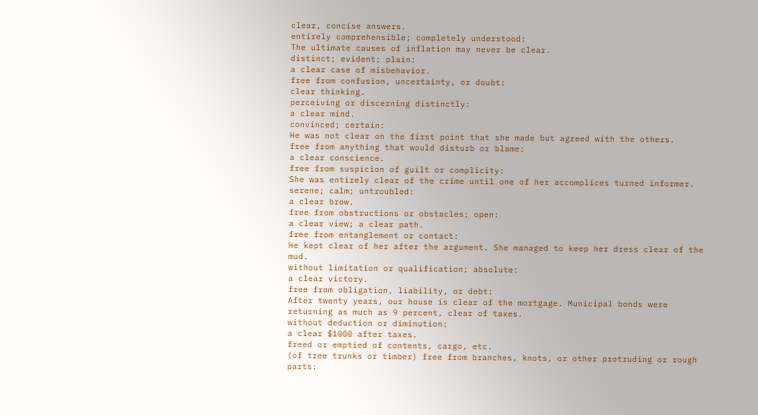clear, concise answers.
entirely comprehensible; completely understood:
The ultimate causes of inflation may never be clear.
distinct; evident; plain:
a clear case of misbehavior.
free from confusion, uncertainty, or doubt:
clear thinking.
perceiving or discerning distinctly:
a clear mind.
convinced; certain:
He was not clear on the first point that she made but agreed with the others.
free from anything that would disturb or blame:
a clear conscience.
free from suspicion of guilt or complicity:
She was entirely clear of the crime until one of her accomplices turned informer.
serene; calm; untroubled:
a clear brow.
free from obstructions or obstacles; open:
a clear view; a clear path.
free from entanglement or contact:
He kept clear of her after the argument. She managed to keep her dress clear of the mud.
without limitation or qualification; absolute:
a clear victory.
free from obligation, liability, or debt:
After twenty years, our house is clear of the mortgage. Municipal bonds were returning as much as 9 percent, clear of taxes.
without deduction or diminution:
a clear $1000 after taxes.
freed or emptied of contents, cargo, etc.
(of tree trunks or timber) free from branches, knots, or other protruding or rough parts: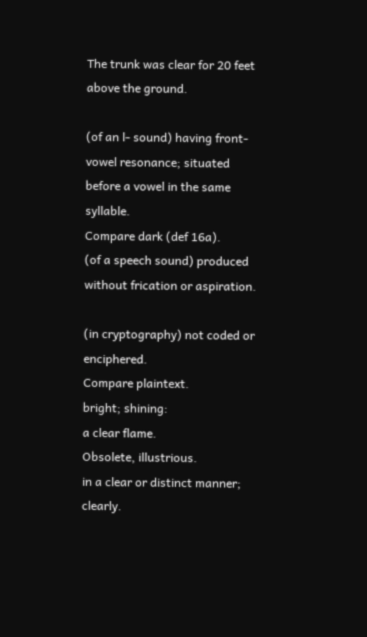The trunk was clear for 20 feet above the ground.

(of an l- sound) having front-vowel resonance; situated before a vowel in the same syllable.
Compare dark (def 16a).
(of a speech sound) produced without frication or aspiration.

(in cryptography) not coded or enciphered.
Compare plaintext.
bright; shining:
a clear flame.
Obsolete, illustrious.
in a clear or distinct manner; clearly.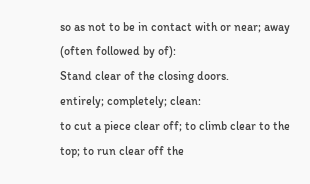so as not to be in contact with or near; away (often followed by of):
Stand clear of the closing doors.
entirely; completely; clean:
to cut a piece clear off; to climb clear to the top; to run clear off the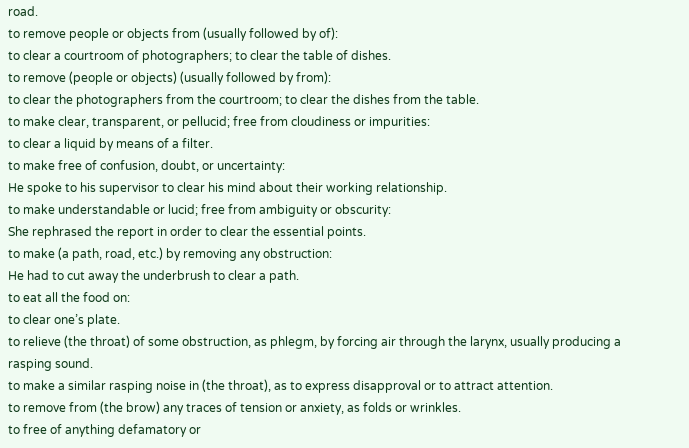road.
to remove people or objects from (usually followed by of):
to clear a courtroom of photographers; to clear the table of dishes.
to remove (people or objects) (usually followed by from):
to clear the photographers from the courtroom; to clear the dishes from the table.
to make clear, transparent, or pellucid; free from cloudiness or impurities:
to clear a liquid by means of a filter.
to make free of confusion, doubt, or uncertainty:
He spoke to his supervisor to clear his mind about their working relationship.
to make understandable or lucid; free from ambiguity or obscurity:
She rephrased the report in order to clear the essential points.
to make (a path, road, etc.) by removing any obstruction:
He had to cut away the underbrush to clear a path.
to eat all the food on:
to clear one’s plate.
to relieve (the throat) of some obstruction, as phlegm, by forcing air through the larynx, usually producing a rasping sound.
to make a similar rasping noise in (the throat), as to express disapproval or to attract attention.
to remove from (the brow) any traces of tension or anxiety, as folds or wrinkles.
to free of anything defamatory or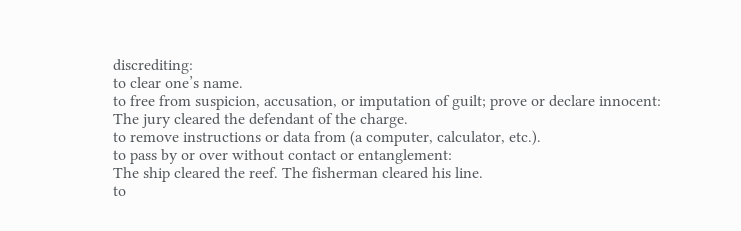discrediting:
to clear one’s name.
to free from suspicion, accusation, or imputation of guilt; prove or declare innocent:
The jury cleared the defendant of the charge.
to remove instructions or data from (a computer, calculator, etc.).
to pass by or over without contact or entanglement:
The ship cleared the reef. The fisherman cleared his line.
to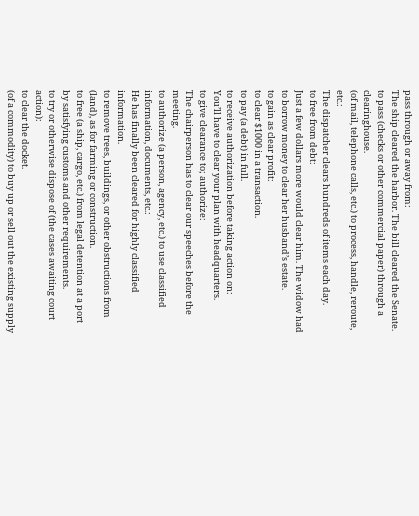pass through or away from:
The ship cleared the harbor. The bill cleared the Senate.
to pass (checks or other commercial paper) through a clearinghouse.
(of mail, telephone calls, etc.) to process, handle, reroute, etc.:
The dispatcher clears hundreds of items each day.
to free from debt:
Just a few dollars more would clear him. The widow had to borrow money to clear her husband’s estate.
to gain as clear profit:
to clear $1000 in a transaction.
to pay (a debt) in full.
to receive authorization before taking action on:
You’ll have to clear your plan with headquarters.
to give clearance to; authorize:
The chairperson has to clear our speeches before the meeting.
to authorize (a person, agency, etc.) to use classified information, documents, etc.:
He has finally been cleared for highly classified information.
to remove trees, buildings, or other obstructions from (land), as for farming or construction.
to free (a ship, cargo, etc.) from legal detention at a port by satisfying customs and other requirements.
to try or otherwise dispose of (the cases awaiting court action):
to clear the docket.
(of a commodity) to buy up or sell out the existing supply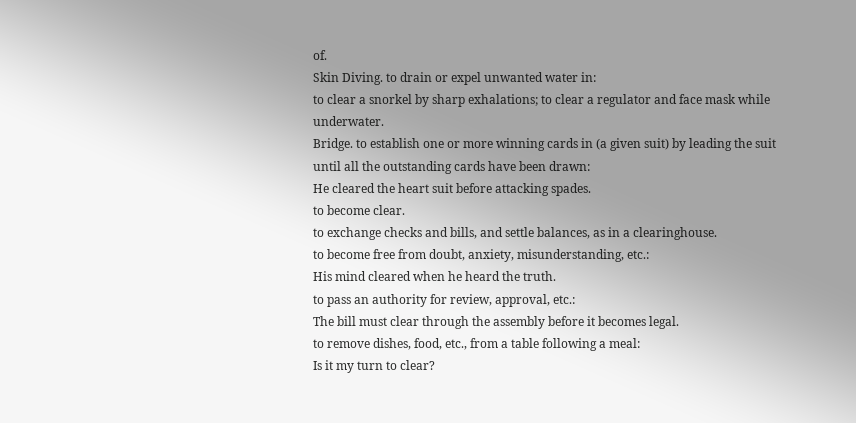of.
Skin Diving. to drain or expel unwanted water in:
to clear a snorkel by sharp exhalations; to clear a regulator and face mask while underwater.
Bridge. to establish one or more winning cards in (a given suit) by leading the suit until all the outstanding cards have been drawn:
He cleared the heart suit before attacking spades.
to become clear.
to exchange checks and bills, and settle balances, as in a clearinghouse.
to become free from doubt, anxiety, misunderstanding, etc.:
His mind cleared when he heard the truth.
to pass an authority for review, approval, etc.:
The bill must clear through the assembly before it becomes legal.
to remove dishes, food, etc., from a table following a meal:
Is it my turn to clear?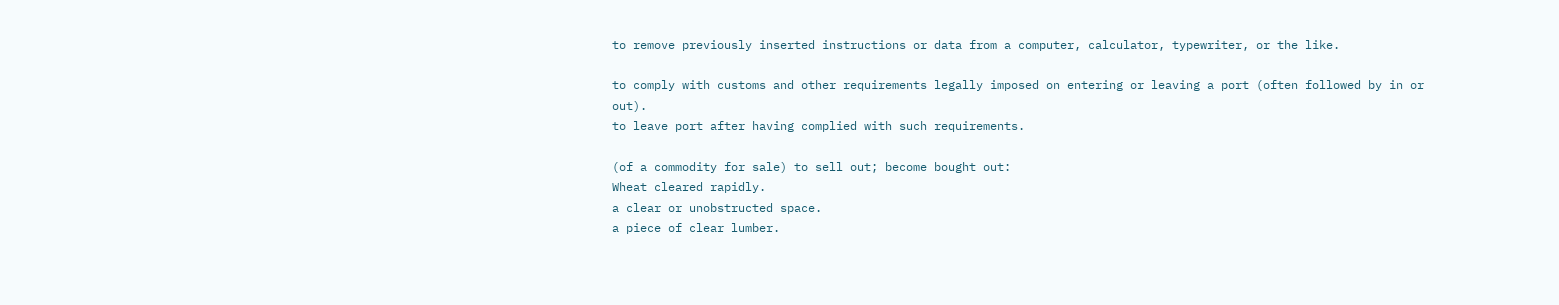to remove previously inserted instructions or data from a computer, calculator, typewriter, or the like.

to comply with customs and other requirements legally imposed on entering or leaving a port (often followed by in or out).
to leave port after having complied with such requirements.

(of a commodity for sale) to sell out; become bought out:
Wheat cleared rapidly.
a clear or unobstructed space.
a piece of clear lumber.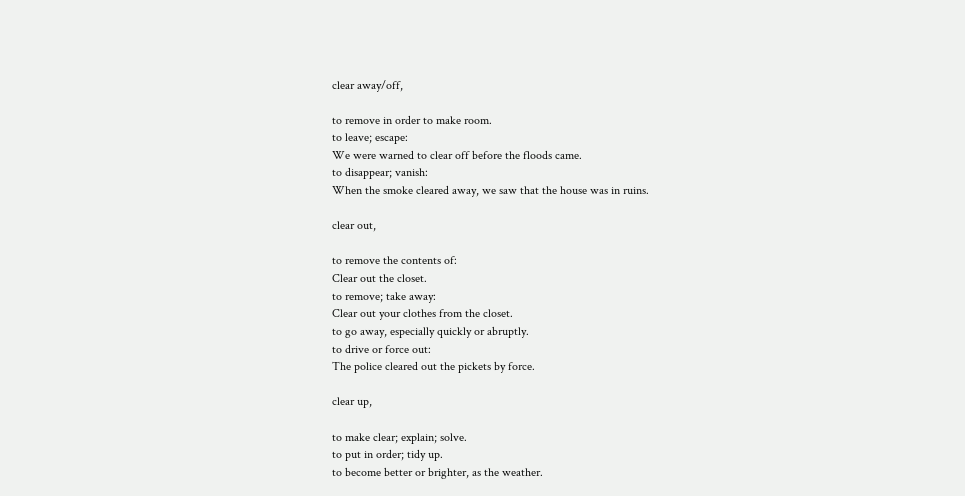clear away/off,

to remove in order to make room.
to leave; escape:
We were warned to clear off before the floods came.
to disappear; vanish:
When the smoke cleared away, we saw that the house was in ruins.

clear out,

to remove the contents of:
Clear out the closet.
to remove; take away:
Clear out your clothes from the closet.
to go away, especially quickly or abruptly.
to drive or force out:
The police cleared out the pickets by force.

clear up,

to make clear; explain; solve.
to put in order; tidy up.
to become better or brighter, as the weather.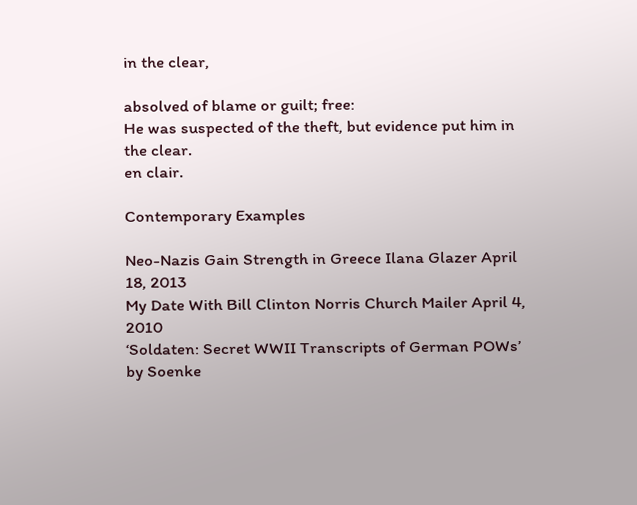in the clear,

absolved of blame or guilt; free:
He was suspected of the theft, but evidence put him in the clear.
en clair.

Contemporary Examples

Neo-Nazis Gain Strength in Greece Ilana Glazer April 18, 2013
My Date With Bill Clinton Norris Church Mailer April 4, 2010
‘Soldaten: Secret WWII Transcripts of German POWs’ by Soenke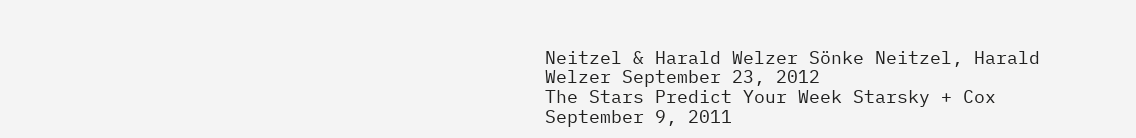Neitzel & Harald Welzer Sönke Neitzel, Harald Welzer September 23, 2012
The Stars Predict Your Week Starsky + Cox September 9, 2011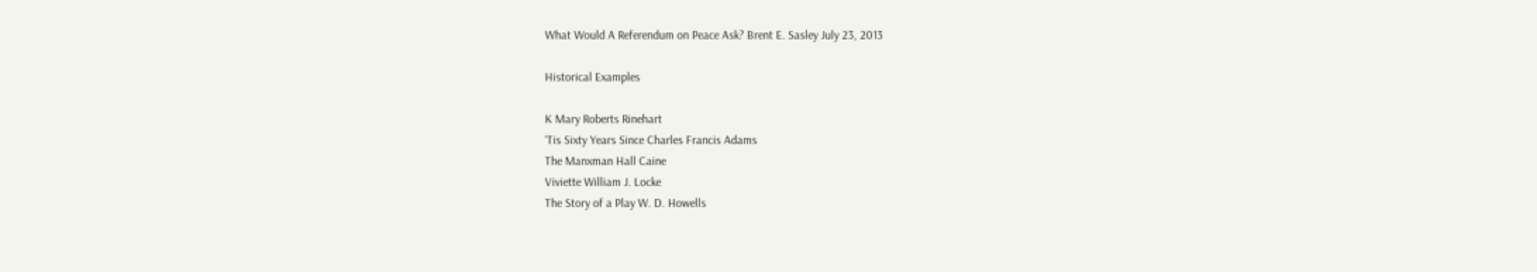What Would A Referendum on Peace Ask? Brent E. Sasley July 23, 2013

Historical Examples

K Mary Roberts Rinehart
‘Tis Sixty Years Since Charles Francis Adams
The Manxman Hall Caine
Viviette William J. Locke
The Story of a Play W. D. Howells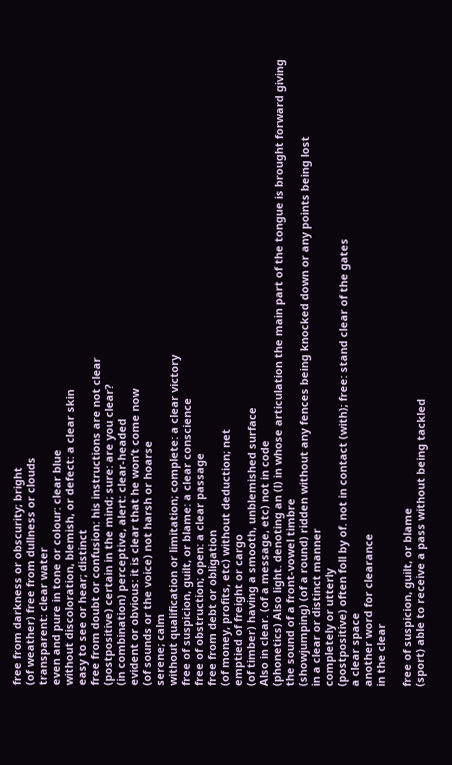free from darkness or obscurity; bright
(of weather) free from dullness or clouds
transparent: clear water
even and pure in tone or colour: clear blue
without discoloration, blemish, or defect: a clear skin
easy to see or hear; distinct
free from doubt or confusion: his instructions are not clear
(postpositive) certain in the mind; sure: are you clear?
(in combination) perceptive, alert: clear-headed
evident or obvious: it is clear that he won’t come now
(of sounds or the voice) not harsh or hoarse
serene; calm
without qualification or limitation; complete: a clear victory
free of suspicion, guilt, or blame: a clear conscience
free of obstruction; open: a clear passage
free from debt or obligation
(of money, profits, etc) without deduction; net
emptied of freight or cargo
(of timber) having a smooth, unblemished surface
Also in clear. (of a message, etc) not in code
(phonetics) Also light. denoting an (l) in whose articulation the main part of the tongue is brought forward giving the sound of a front-vowel timbre
(showjumping) (of a round) ridden without any fences being knocked down or any points being lost
in a clear or distinct manner
completely or utterly
(postpositive) often foll by of. not in contact (with); free: stand clear of the gates
a clear space
another word for clearance
in the clear

free of suspicion, guilt, or blame
(sport) able to receive a pass without being tackled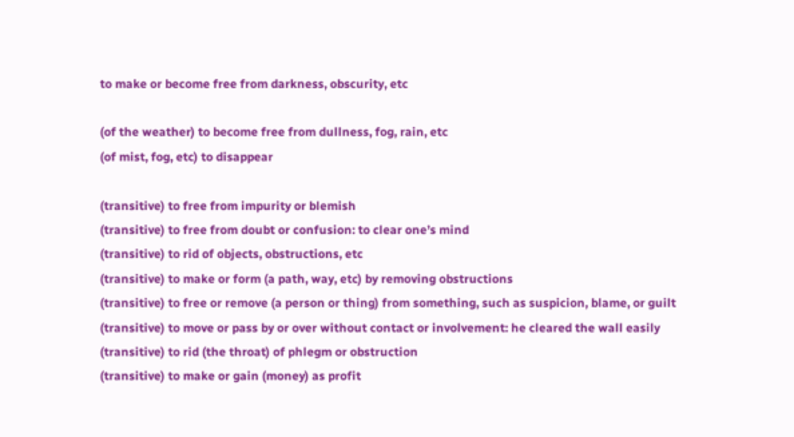to make or become free from darkness, obscurity, etc

(of the weather) to become free from dullness, fog, rain, etc
(of mist, fog, etc) to disappear

(transitive) to free from impurity or blemish
(transitive) to free from doubt or confusion: to clear one’s mind
(transitive) to rid of objects, obstructions, etc
(transitive) to make or form (a path, way, etc) by removing obstructions
(transitive) to free or remove (a person or thing) from something, such as suspicion, blame, or guilt
(transitive) to move or pass by or over without contact or involvement: he cleared the wall easily
(transitive) to rid (the throat) of phlegm or obstruction
(transitive) to make or gain (money) as profit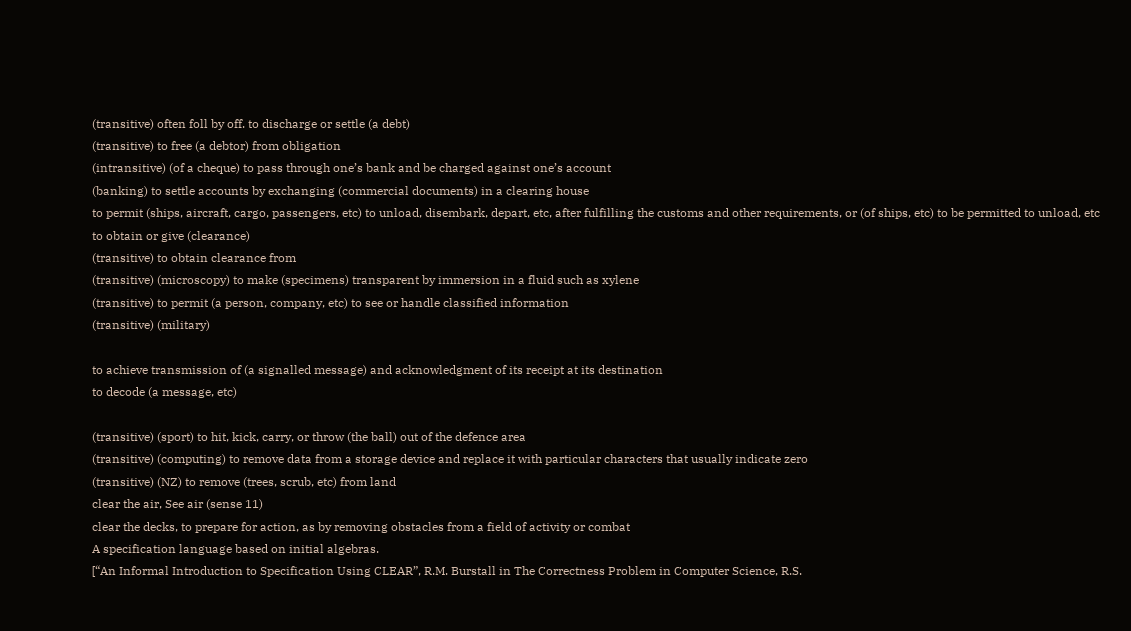(transitive) often foll by off. to discharge or settle (a debt)
(transitive) to free (a debtor) from obligation
(intransitive) (of a cheque) to pass through one’s bank and be charged against one’s account
(banking) to settle accounts by exchanging (commercial documents) in a clearing house
to permit (ships, aircraft, cargo, passengers, etc) to unload, disembark, depart, etc, after fulfilling the customs and other requirements, or (of ships, etc) to be permitted to unload, etc
to obtain or give (clearance)
(transitive) to obtain clearance from
(transitive) (microscopy) to make (specimens) transparent by immersion in a fluid such as xylene
(transitive) to permit (a person, company, etc) to see or handle classified information
(transitive) (military)

to achieve transmission of (a signalled message) and acknowledgment of its receipt at its destination
to decode (a message, etc)

(transitive) (sport) to hit, kick, carry, or throw (the ball) out of the defence area
(transitive) (computing) to remove data from a storage device and replace it with particular characters that usually indicate zero
(transitive) (NZ) to remove (trees, scrub, etc) from land
clear the air, See air (sense 11)
clear the decks, to prepare for action, as by removing obstacles from a field of activity or combat
A specification language based on initial algebras.
[“An Informal Introduction to Specification Using CLEAR”, R.M. Burstall in The Correctness Problem in Computer Science, R.S.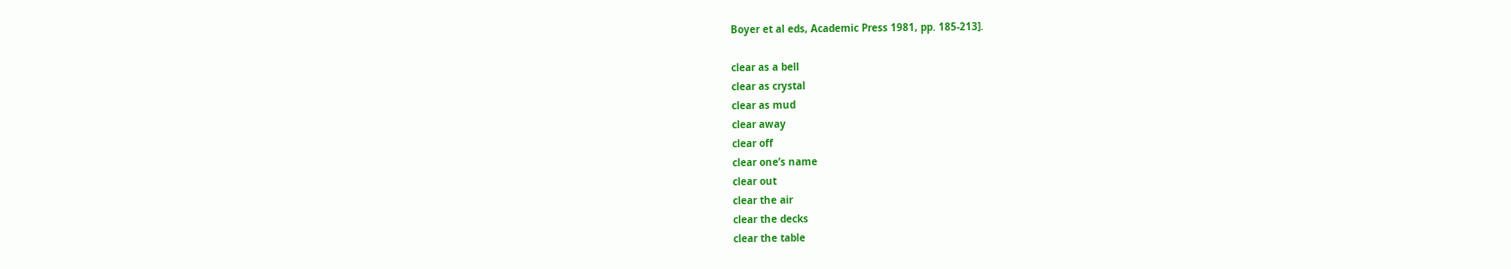Boyer et al eds, Academic Press 1981, pp. 185-213].

clear as a bell
clear as crystal
clear as mud
clear away
clear off
clear one’s name
clear out
clear the air
clear the decks
clear the table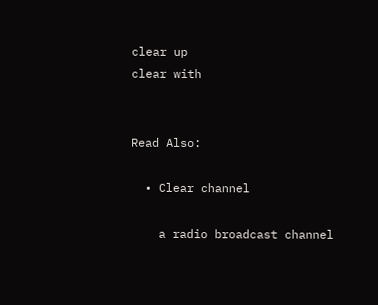clear up
clear with


Read Also:

  • Clear channel

    a radio broadcast channel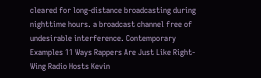cleared for long-distance broadcasting during nighttime hours. a broadcast channel free of undesirable interference. Contemporary Examples 11 Ways Rappers Are Just Like Right-Wing Radio Hosts Kevin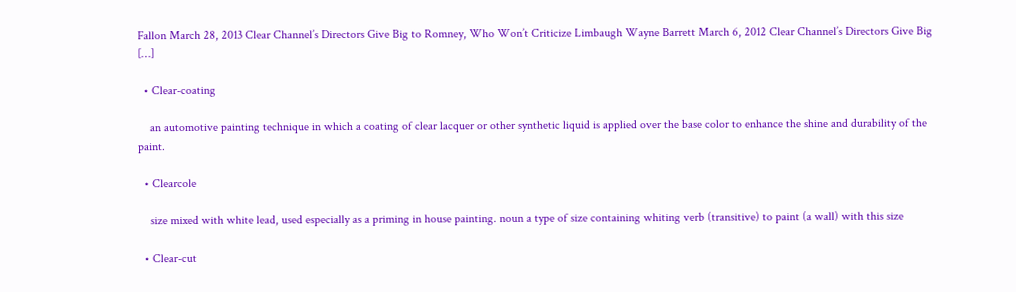Fallon March 28, 2013 Clear Channel’s Directors Give Big to Romney, Who Won’t Criticize Limbaugh Wayne Barrett March 6, 2012 Clear Channel’s Directors Give Big […]

  • Clear-coating

    an automotive painting technique in which a coating of clear lacquer or other synthetic liquid is applied over the base color to enhance the shine and durability of the paint.

  • Clearcole

    size mixed with white lead, used especially as a priming in house painting. noun a type of size containing whiting verb (transitive) to paint (a wall) with this size

  • Clear-cut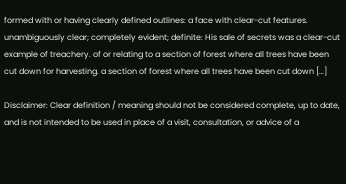formed with or having clearly defined outlines: a face with clear-cut features. unambiguously clear; completely evident; definite: His sale of secrets was a clear-cut example of treachery. of or relating to a section of forest where all trees have been cut down for harvesting. a section of forest where all trees have been cut down […]

Disclaimer: Clear definition / meaning should not be considered complete, up to date, and is not intended to be used in place of a visit, consultation, or advice of a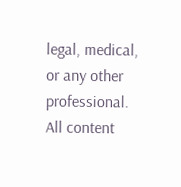legal, medical, or any other professional. All content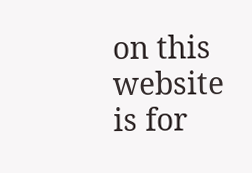on this website is for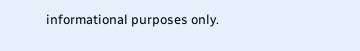informational purposes only.